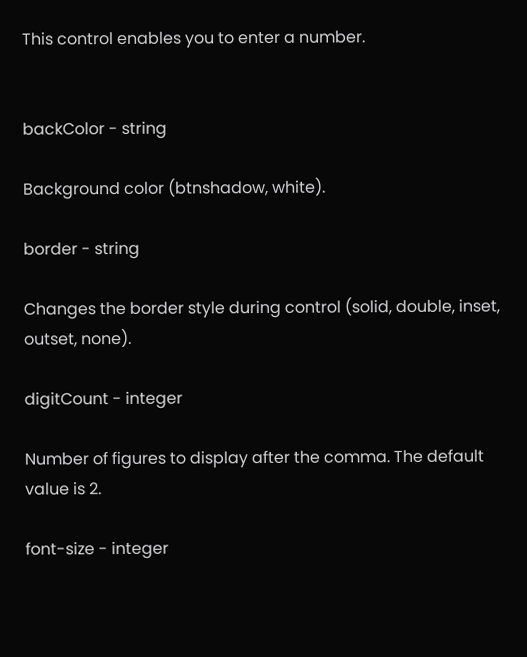This control enables you to enter a number.


backColor - string

Background color (btnshadow, white).

border - string

Changes the border style during control (solid, double, inset, outset, none).

digitCount - integer

Number of figures to display after the comma. The default value is 2.

font-size - integer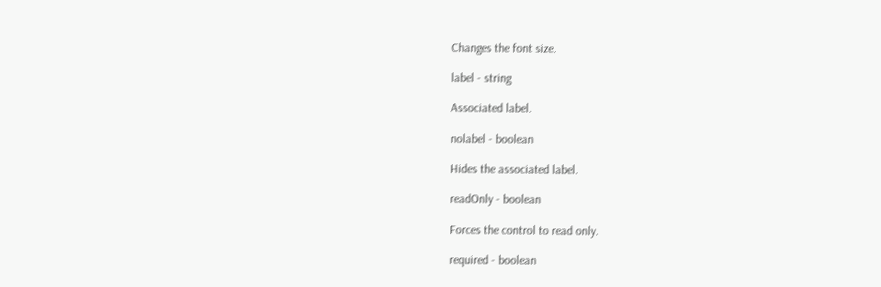Changes the font size.

label - string

Associated label.

nolabel - boolean

Hides the associated label.

readOnly - boolean

Forces the control to read only.

required - boolean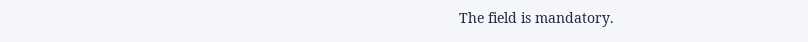The field is mandatory.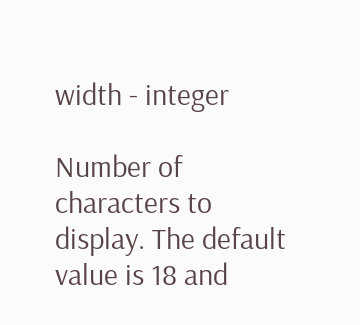width - integer

Number of characters to display. The default value is 18 and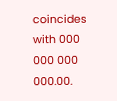coincides with 000 000 000 000.00.